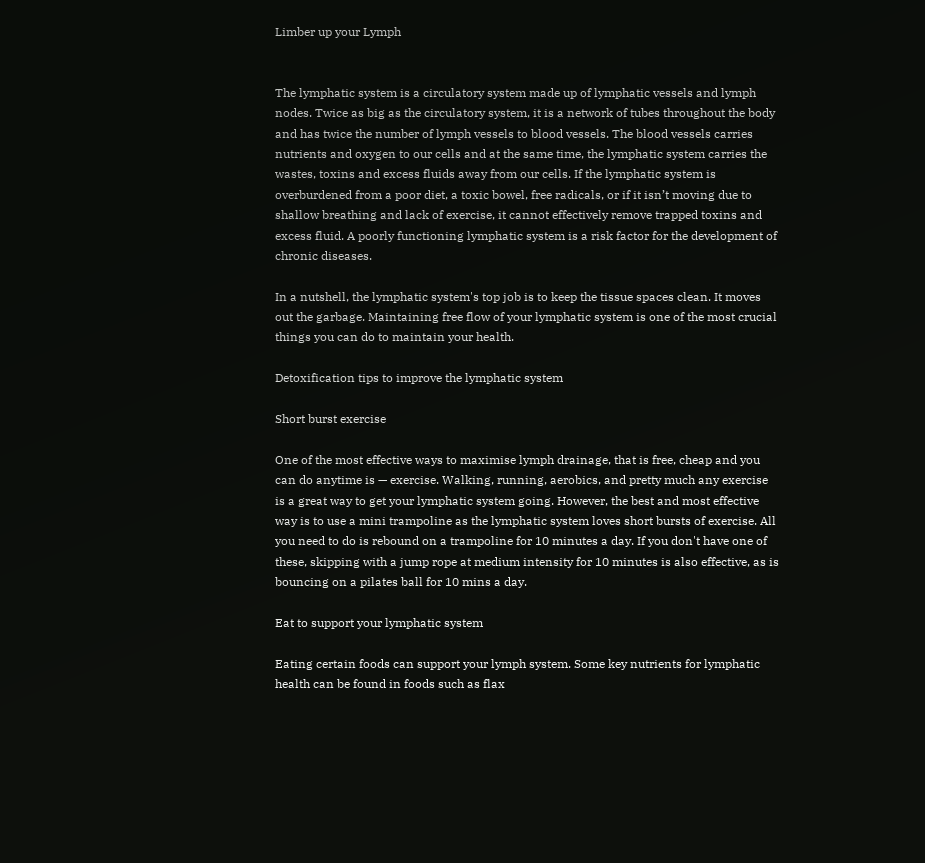Limber up your Lymph


The lymphatic system is a circulatory system made up of lymphatic vessels and lymph nodes. Twice as big as the circulatory system, it is a network of tubes throughout the body and has twice the number of lymph vessels to blood vessels. The blood vessels carries nutrients and oxygen to our cells and at the same time, the lymphatic system carries the wastes, toxins and excess fluids away from our cells. If the lymphatic system is overburdened from a poor diet, a toxic bowel, free radicals, or if it isn’t moving due to shallow breathing and lack of exercise, it cannot effectively remove trapped toxins and excess fluid. A poorly functioning lymphatic system is a risk factor for the development of chronic diseases.

In a nutshell, the lymphatic system's top job is to keep the tissue spaces clean. It moves out the garbage. Maintaining free flow of your lymphatic system is one of the most crucial things you can do to maintain your health.

Detoxification tips to improve the lymphatic system

Short burst exercise

One of the most effective ways to maximise lymph drainage, that is free, cheap and you can do anytime is — exercise. Walking, running, aerobics, and pretty much any exercise is a great way to get your lymphatic system going. However, the best and most effective way is to use a mini trampoline as the lymphatic system loves short bursts of exercise. All you need to do is rebound on a trampoline for 10 minutes a day. If you don't have one of these, skipping with a jump rope at medium intensity for 10 minutes is also effective, as is bouncing on a pilates ball for 10 mins a day.

Eat to support your lymphatic system

Eating certain foods can support your lymph system. Some key nutrients for lymphatic health can be found in foods such as flax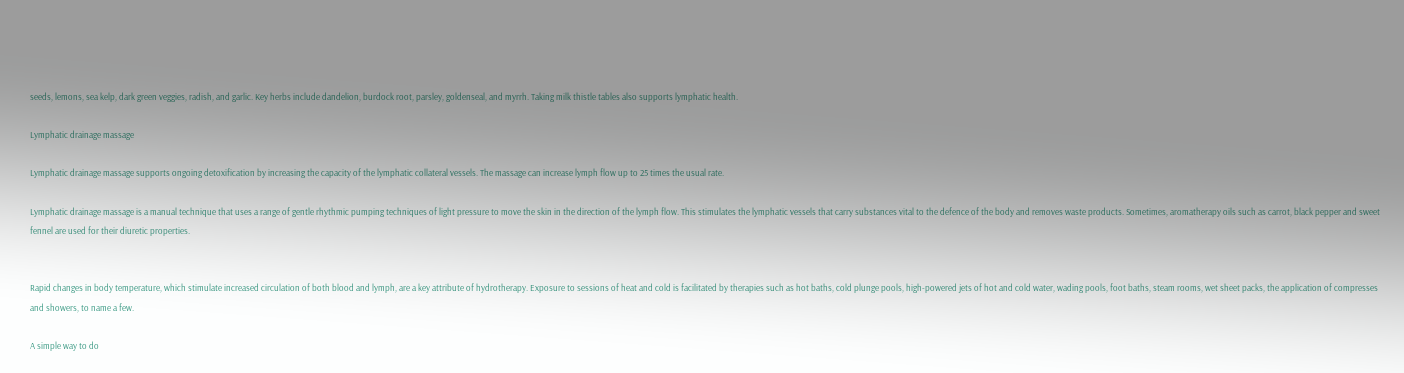seeds, lemons, sea kelp, dark green veggies, radish, and garlic. Key herbs include dandelion, burdock root, parsley, goldenseal, and myrrh. Taking milk thistle tables also supports lymphatic health.

Lymphatic drainage massage

Lymphatic drainage massage supports ongoing detoxification by increasing the capacity of the lymphatic collateral vessels. The massage can increase lymph flow up to 25 times the usual rate.

Lymphatic drainage massage is a manual technique that uses a range of gentle rhythmic pumping techniques of light pressure to move the skin in the direction of the lymph flow. This stimulates the lymphatic vessels that carry substances vital to the defence of the body and removes waste products. Sometimes, aromatherapy oils such as carrot, black pepper and sweet fennel are used for their diuretic properties.


Rapid changes in body temperature, which stimulate increased circulation of both blood and lymph, are a key attribute of hydrotherapy. Exposure to sessions of heat and cold is facilitated by therapies such as hot baths, cold plunge pools, high-powered jets of hot and cold water, wading pools, foot baths, steam rooms, wet sheet packs, the application of compresses and showers, to name a few.

A simple way to do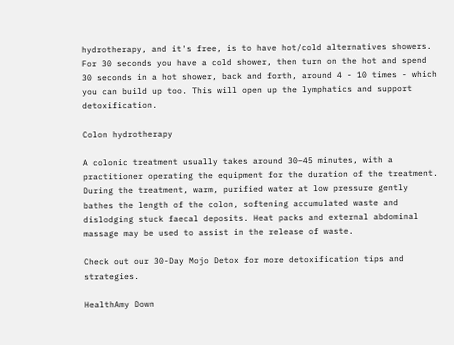hydrotherapy, and it's free, is to have hot/cold alternatives showers. For 30 seconds you have a cold shower, then turn on the hot and spend 30 seconds in a hot shower, back and forth, around 4 - 10 times - which you can build up too. This will open up the lymphatics and support detoxification.

Colon hydrotherapy

A colonic treatment usually takes around 30–45 minutes, with a practitioner operating the equipment for the duration of the treatment. During the treatment, warm, purified water at low pressure gently bathes the length of the colon, softening accumulated waste and dislodging stuck faecal deposits. Heat packs and external abdominal massage may be used to assist in the release of waste.

Check out our 30-Day Mojo Detox for more detoxification tips and strategies.

HealthAmy Down